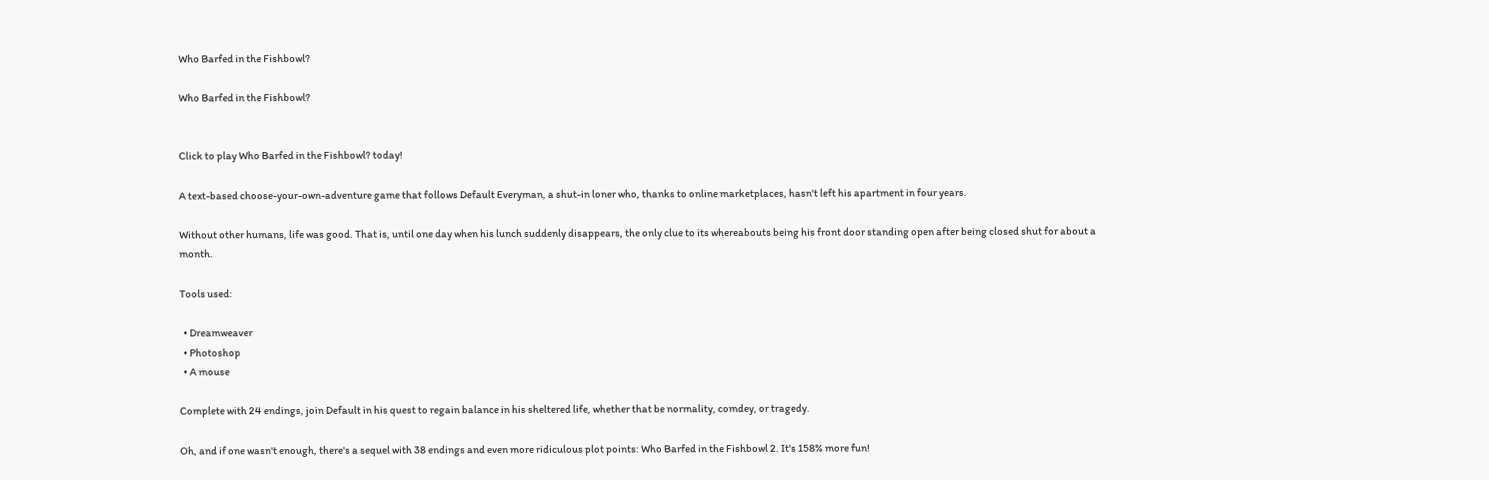Who Barfed in the Fishbowl?

Who Barfed in the Fishbowl?


Click to play Who Barfed in the Fishbowl? today!

A text-based choose-your-own-adventure game that follows Default Everyman, a shut-in loner who, thanks to online marketplaces, hasn't left his apartment in four years.

Without other humans, life was good. That is, until one day when his lunch suddenly disappears, the only clue to its whereabouts being his front door standing open after being closed shut for about a month.

Tools used:

  • Dreamweaver
  • Photoshop
  • A mouse

Complete with 24 endings, join Default in his quest to regain balance in his sheltered life, whether that be normality, comdey, or tragedy.

Oh, and if one wasn't enough, there's a sequel with 38 endings and even more ridiculous plot points: Who Barfed in the Fishbowl 2. It's 158% more fun!